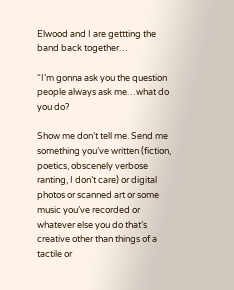Elwood and I are gettting the band back together…

“I’m gonna ask you the question people always ask me…what do you do?

Show me don’t tell me. Send me something you’ve written (fiction, poetics, obscenely verbose ranting, I don’t care) or digital photos or scanned art or some music you’ve recorded or whatever else you do that’s creative other than things of a tactile or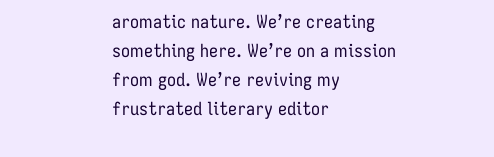aromatic nature. We’re creating something here. We’re on a mission from god. We’re reviving my frustrated literary editor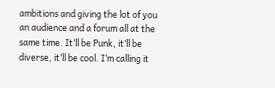ambitions and giving the lot of you an audience and a forum all at the same time. It’ll be Punk, it’ll be diverse, it’ll be cool. I’m calling it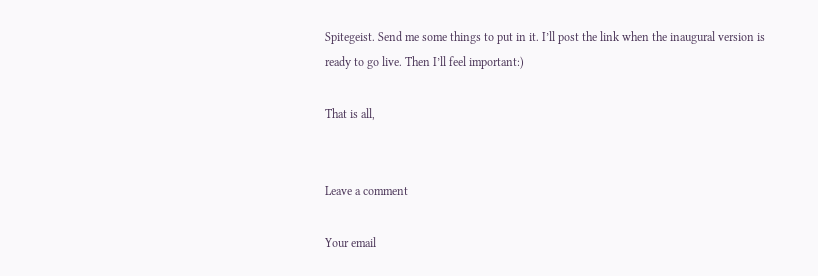Spitegeist. Send me some things to put in it. I’ll post the link when the inaugural version is ready to go live. Then I’ll feel important:)

That is all,


Leave a comment

Your email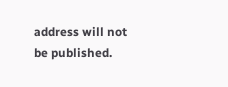address will not be published.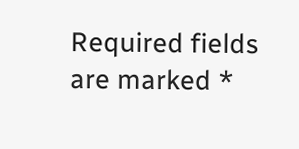Required fields are marked *